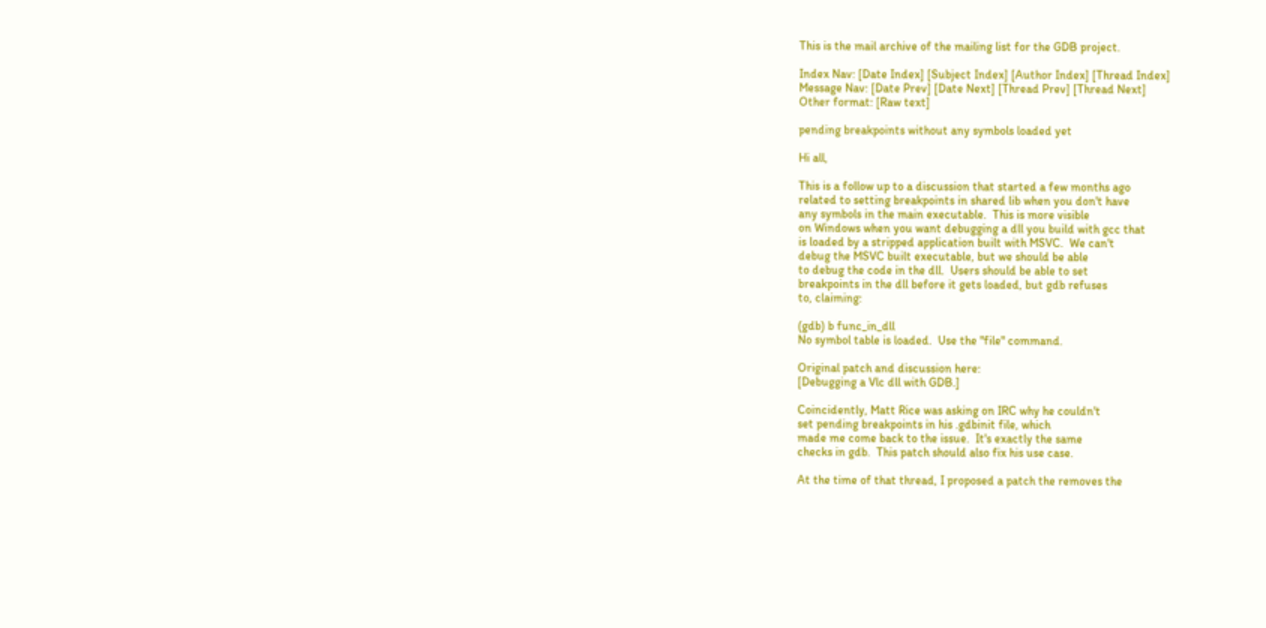This is the mail archive of the mailing list for the GDB project.

Index Nav: [Date Index] [Subject Index] [Author Index] [Thread Index]
Message Nav: [Date Prev] [Date Next] [Thread Prev] [Thread Next]
Other format: [Raw text]

pending breakpoints without any symbols loaded yet

Hi all,

This is a follow up to a discussion that started a few months ago
related to setting breakpoints in shared lib when you don't have
any symbols in the main executable.  This is more visible
on Windows when you want debugging a dll you build with gcc that
is loaded by a stripped application built with MSVC.  We can't
debug the MSVC built executable, but we should be able
to debug the code in the dll.  Users should be able to set
breakpoints in the dll before it gets loaded, but gdb refuses
to, claiming:

(gdb) b func_in_dll
No symbol table is loaded.  Use the "file" command.

Original patch and discussion here:
[Debugging a Vlc dll with GDB.]

Coincidently, Matt Rice was asking on IRC why he couldn't
set pending breakpoints in his .gdbinit file, which
made me come back to the issue.  It's exactly the same
checks in gdb.  This patch should also fix his use case.

At the time of that thread, I proposed a patch the removes the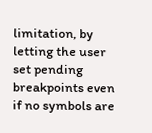limitation, by letting the user set pending breakpoints even
if no symbols are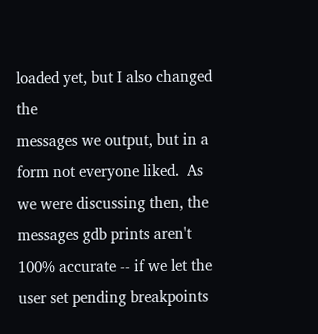loaded yet, but I also changed the
messages we output, but in a form not everyone liked.  As
we were discussing then, the messages gdb prints aren't
100% accurate -- if we let the user set pending breakpoints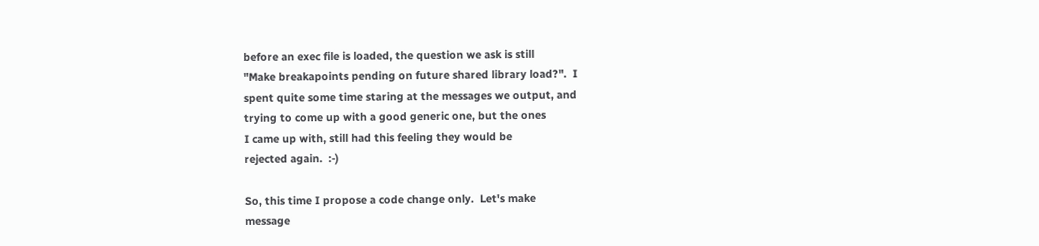before an exec file is loaded, the question we ask is still
"Make breakapoints pending on future shared library load?".  I
spent quite some time staring at the messages we output, and
trying to come up with a good generic one, but the ones
I came up with, still had this feeling they would be
rejected again.  :-)

So, this time I propose a code change only.  Let's make
message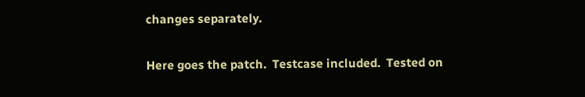changes separately.

Here goes the patch.  Testcase included.  Tested on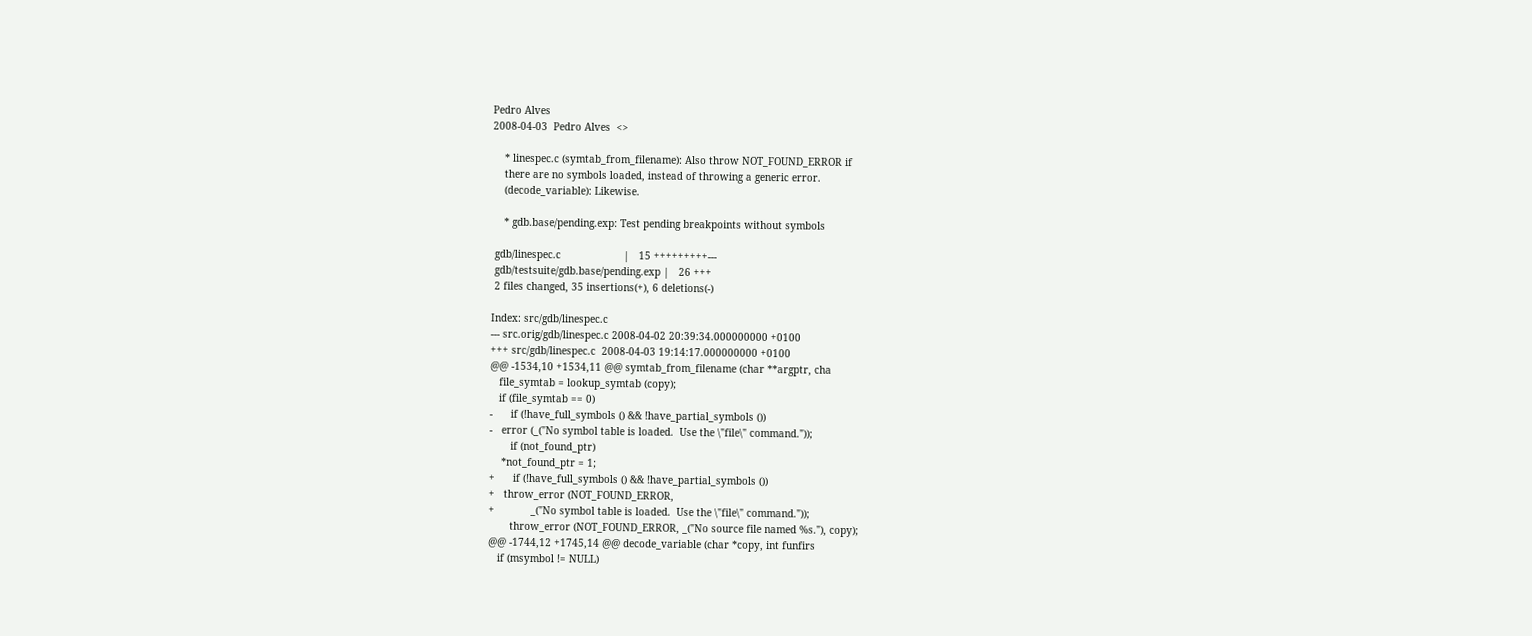Pedro Alves
2008-04-03  Pedro Alves  <>

    * linespec.c (symtab_from_filename): Also throw NOT_FOUND_ERROR if
    there are no symbols loaded, instead of throwing a generic error.
    (decode_variable): Likewise.

    * gdb.base/pending.exp: Test pending breakpoints without symbols

 gdb/linespec.c                     |   15 +++++++++---
 gdb/testsuite/gdb.base/pending.exp |   26 +++
 2 files changed, 35 insertions(+), 6 deletions(-)

Index: src/gdb/linespec.c
--- src.orig/gdb/linespec.c 2008-04-02 20:39:34.000000000 +0100
+++ src/gdb/linespec.c  2008-04-03 19:14:17.000000000 +0100
@@ -1534,10 +1534,11 @@ symtab_from_filename (char **argptr, cha
   file_symtab = lookup_symtab (copy);
   if (file_symtab == 0)
-      if (!have_full_symbols () && !have_partial_symbols ())
-   error (_("No symbol table is loaded.  Use the \"file\" command."));
       if (not_found_ptr)
    *not_found_ptr = 1;
+      if (!have_full_symbols () && !have_partial_symbols ())
+   throw_error (NOT_FOUND_ERROR,
+            _("No symbol table is loaded.  Use the \"file\" command."));
       throw_error (NOT_FOUND_ERROR, _("No source file named %s."), copy);
@@ -1744,12 +1745,14 @@ decode_variable (char *copy, int funfirs
   if (msymbol != NULL)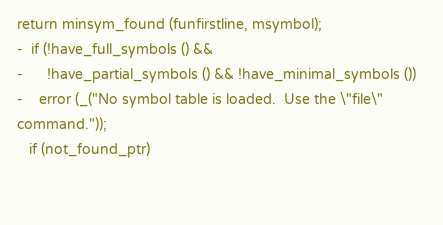return minsym_found (funfirstline, msymbol);
-  if (!have_full_symbols () &&
-      !have_partial_symbols () && !have_minimal_symbols ())
-    error (_("No symbol table is loaded.  Use the \"file\" command."));
   if (not_found_ptr)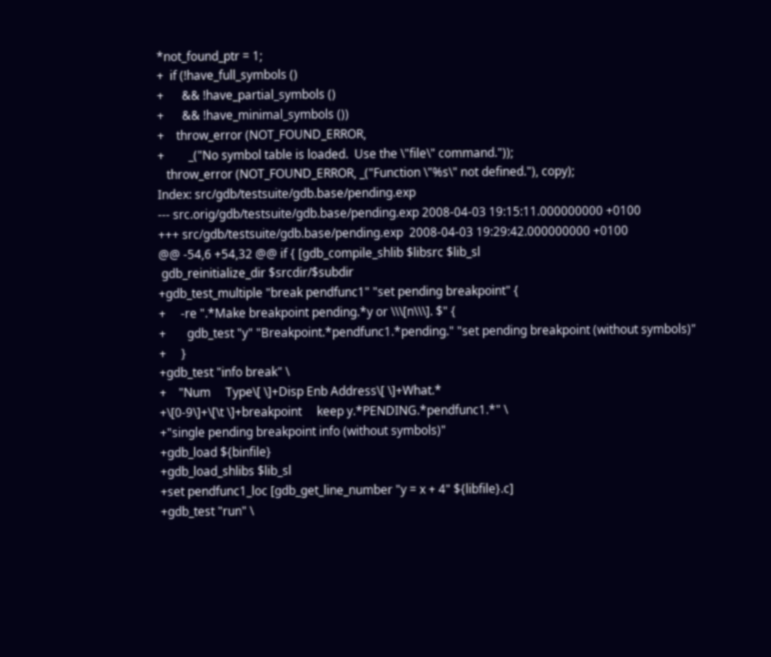*not_found_ptr = 1;
+  if (!have_full_symbols ()
+      && !have_partial_symbols ()
+      && !have_minimal_symbols ())
+    throw_error (NOT_FOUND_ERROR,
+        _("No symbol table is loaded.  Use the \"file\" command."));
   throw_error (NOT_FOUND_ERROR, _("Function \"%s\" not defined."), copy);
Index: src/gdb/testsuite/gdb.base/pending.exp
--- src.orig/gdb/testsuite/gdb.base/pending.exp 2008-04-03 19:15:11.000000000 +0100
+++ src/gdb/testsuite/gdb.base/pending.exp  2008-04-03 19:29:42.000000000 +0100
@@ -54,6 +54,32 @@ if { [gdb_compile_shlib $libsrc $lib_sl
 gdb_reinitialize_dir $srcdir/$subdir
+gdb_test_multiple "break pendfunc1" "set pending breakpoint" {
+     -re ".*Make breakpoint pending.*y or \\\[n\\\]. $" {
+       gdb_test "y" "Breakpoint.*pendfunc1.*pending." "set pending breakpoint (without symbols)"
+     }
+gdb_test "info break" \
+    "Num     Type\[ \]+Disp Enb Address\[ \]+What.*
+\[0-9\]+\[\t \]+breakpoint     keep y.*PENDING.*pendfunc1.*" \
+"single pending breakpoint info (without symbols)"
+gdb_load ${binfile}
+gdb_load_shlibs $lib_sl
+set pendfunc1_loc [gdb_get_line_number "y = x + 4" ${libfile}.c]
+gdb_test "run" \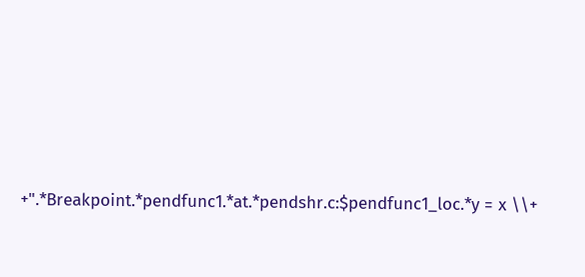+".*Breakpoint.*pendfunc1.*at.*pendshr.c:$pendfunc1_loc.*y = x \\+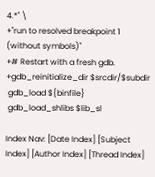4.*" \
+"run to resolved breakpoint 1 (without symbols)"
+# Restart with a fresh gdb.
+gdb_reinitialize_dir $srcdir/$subdir
 gdb_load ${binfile}
 gdb_load_shlibs $lib_sl

Index Nav: [Date Index] [Subject Index] [Author Index] [Thread Index]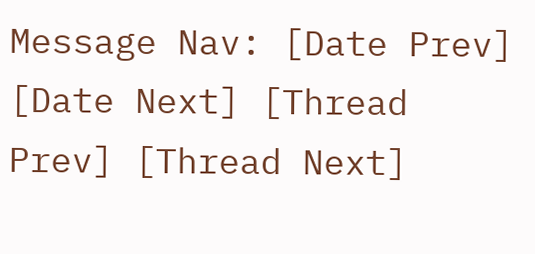Message Nav: [Date Prev] [Date Next] [Thread Prev] [Thread Next]